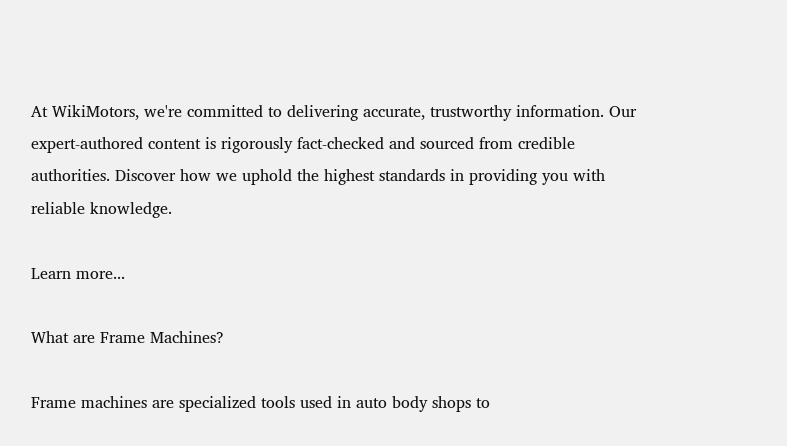At WikiMotors, we're committed to delivering accurate, trustworthy information. Our expert-authored content is rigorously fact-checked and sourced from credible authorities. Discover how we uphold the highest standards in providing you with reliable knowledge.

Learn more...

What are Frame Machines?

Frame machines are specialized tools used in auto body shops to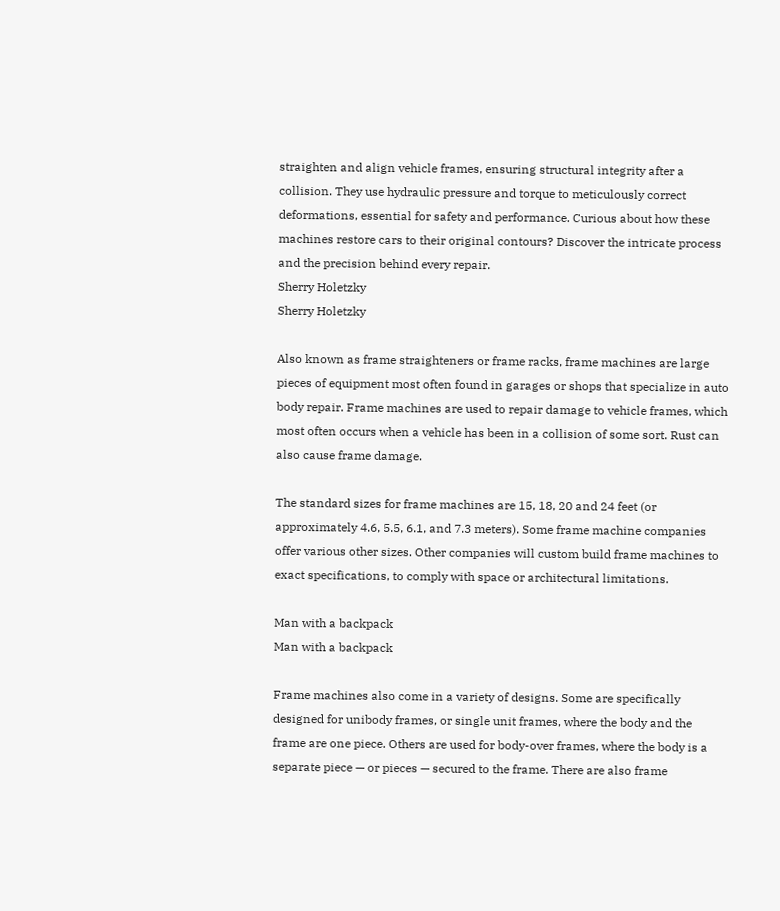straighten and align vehicle frames, ensuring structural integrity after a collision. They use hydraulic pressure and torque to meticulously correct deformations, essential for safety and performance. Curious about how these machines restore cars to their original contours? Discover the intricate process and the precision behind every repair.
Sherry Holetzky
Sherry Holetzky

Also known as frame straighteners or frame racks, frame machines are large pieces of equipment most often found in garages or shops that specialize in auto body repair. Frame machines are used to repair damage to vehicle frames, which most often occurs when a vehicle has been in a collision of some sort. Rust can also cause frame damage.

The standard sizes for frame machines are 15, 18, 20 and 24 feet (or approximately 4.6, 5.5, 6.1, and 7.3 meters). Some frame machine companies offer various other sizes. Other companies will custom build frame machines to exact specifications, to comply with space or architectural limitations.

Man with a backpack
Man with a backpack

Frame machines also come in a variety of designs. Some are specifically designed for unibody frames, or single unit frames, where the body and the frame are one piece. Others are used for body-over frames, where the body is a separate piece — or pieces — secured to the frame. There are also frame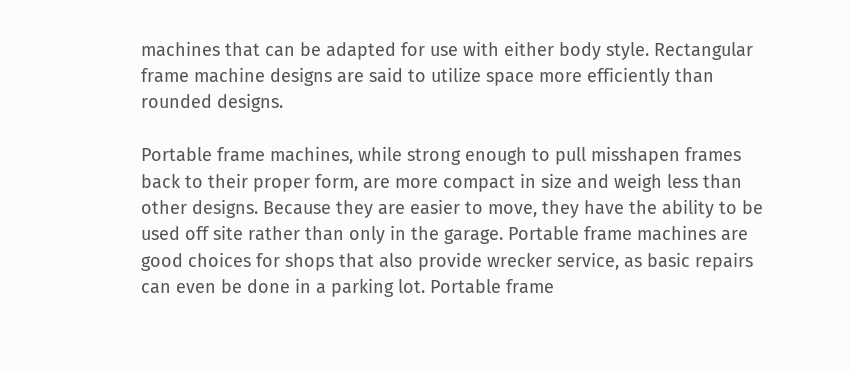machines that can be adapted for use with either body style. Rectangular frame machine designs are said to utilize space more efficiently than rounded designs.

Portable frame machines, while strong enough to pull misshapen frames back to their proper form, are more compact in size and weigh less than other designs. Because they are easier to move, they have the ability to be used off site rather than only in the garage. Portable frame machines are good choices for shops that also provide wrecker service, as basic repairs can even be done in a parking lot. Portable frame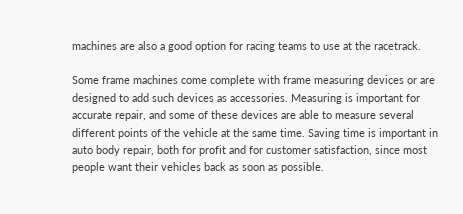machines are also a good option for racing teams to use at the racetrack.

Some frame machines come complete with frame measuring devices or are designed to add such devices as accessories. Measuring is important for accurate repair, and some of these devices are able to measure several different points of the vehicle at the same time. Saving time is important in auto body repair, both for profit and for customer satisfaction, since most people want their vehicles back as soon as possible.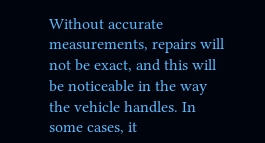Without accurate measurements, repairs will not be exact, and this will be noticeable in the way the vehicle handles. In some cases, it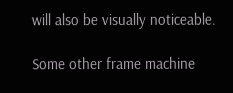will also be visually noticeable.

Some other frame machine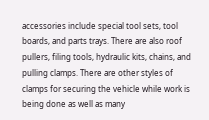accessories include special tool sets, tool boards, and parts trays. There are also roof pullers, filing tools, hydraulic kits, chains, and pulling clamps. There are other styles of clamps for securing the vehicle while work is being done as well as many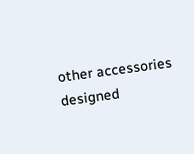other accessories designed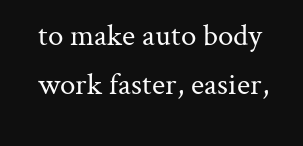to make auto body work faster, easier,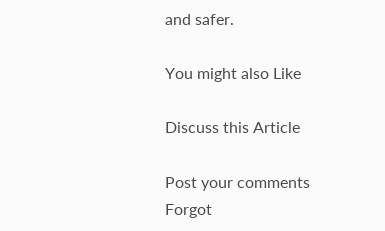and safer.

You might also Like

Discuss this Article

Post your comments
Forgot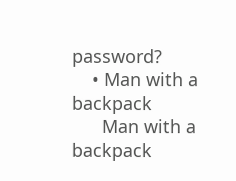password?
    • Man with a backpack
      Man with a backpack